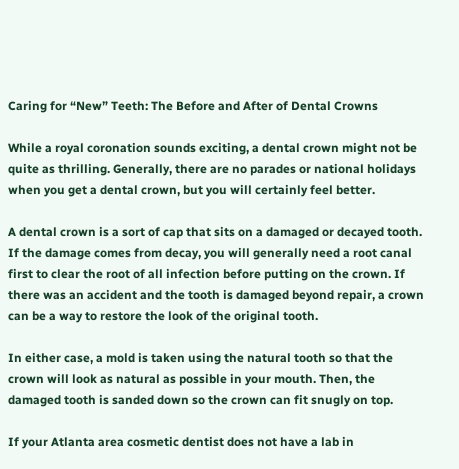Caring for “New” Teeth: The Before and After of Dental Crowns

While a royal coronation sounds exciting, a dental crown might not be quite as thrilling. Generally, there are no parades or national holidays when you get a dental crown, but you will certainly feel better.

A dental crown is a sort of cap that sits on a damaged or decayed tooth. If the damage comes from decay, you will generally need a root canal first to clear the root of all infection before putting on the crown. If there was an accident and the tooth is damaged beyond repair, a crown can be a way to restore the look of the original tooth.

In either case, a mold is taken using the natural tooth so that the crown will look as natural as possible in your mouth. Then, the damaged tooth is sanded down so the crown can fit snugly on top.

If your Atlanta area cosmetic dentist does not have a lab in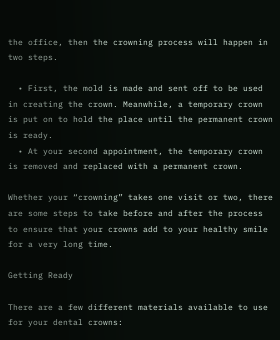the office, then the crowning process will happen in two steps.

  • First, the mold is made and sent off to be used in creating the crown. Meanwhile, a temporary crown is put on to hold the place until the permanent crown is ready.
  • At your second appointment, the temporary crown is removed and replaced with a permanent crown.

Whether your “crowning” takes one visit or two, there are some steps to take before and after the process to ensure that your crowns add to your healthy smile for a very long time.

Getting Ready

There are a few different materials available to use for your dental crowns: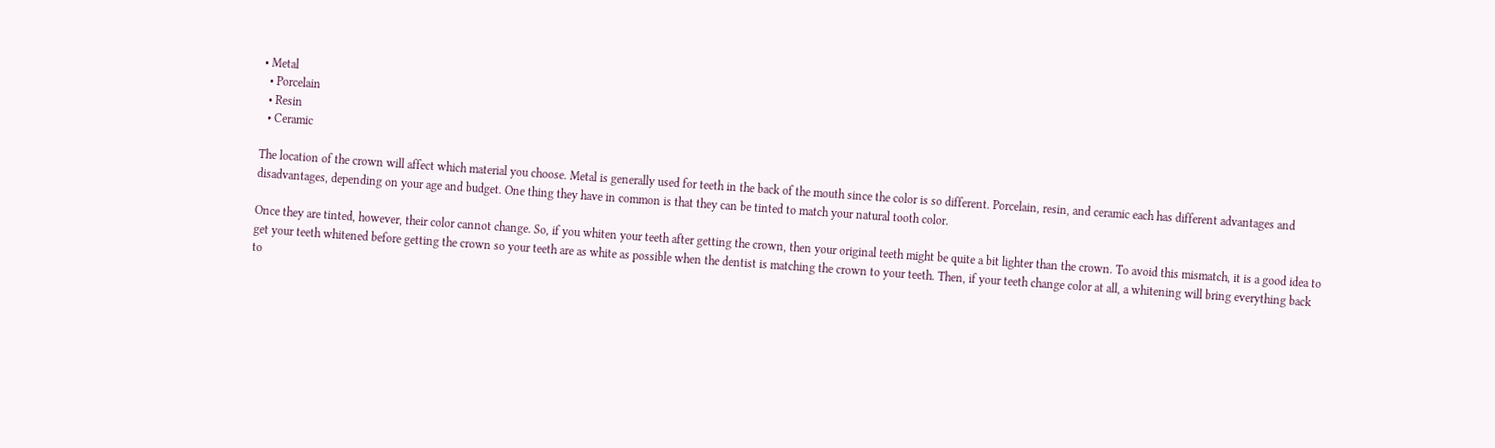• Metal
  • Porcelain
  • Resin
  • Ceramic

The location of the crown will affect which material you choose. Metal is generally used for teeth in the back of the mouth since the color is so different. Porcelain, resin, and ceramic each has different advantages and disadvantages, depending on your age and budget. One thing they have in common is that they can be tinted to match your natural tooth color.

Once they are tinted, however, their color cannot change. So, if you whiten your teeth after getting the crown, then your original teeth might be quite a bit lighter than the crown. To avoid this mismatch, it is a good idea to get your teeth whitened before getting the crown so your teeth are as white as possible when the dentist is matching the crown to your teeth. Then, if your teeth change color at all, a whitening will bring everything back to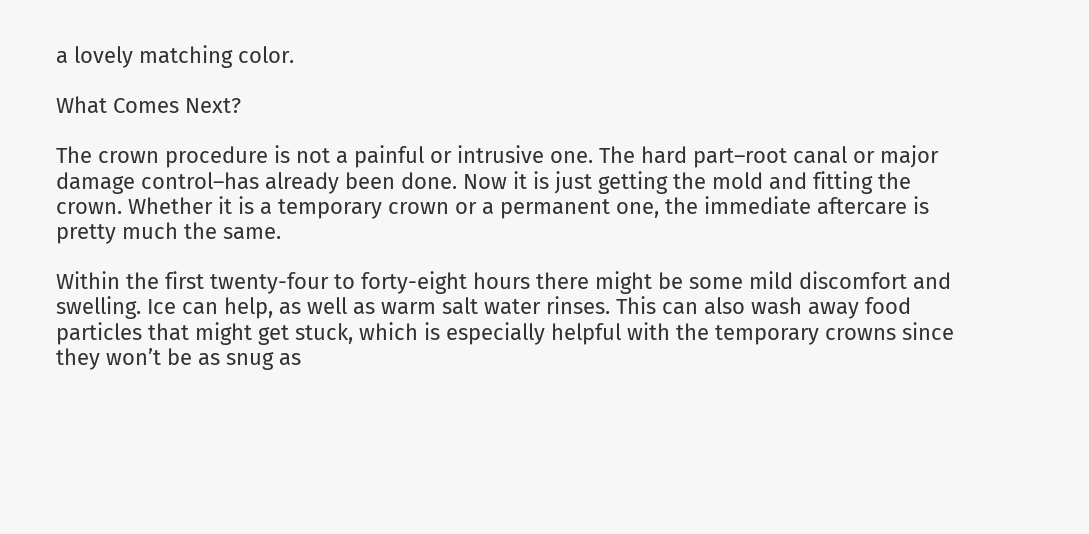a lovely matching color.

What Comes Next?

The crown procedure is not a painful or intrusive one. The hard part–root canal or major damage control–has already been done. Now it is just getting the mold and fitting the crown. Whether it is a temporary crown or a permanent one, the immediate aftercare is pretty much the same.

Within the first twenty-four to forty-eight hours there might be some mild discomfort and swelling. Ice can help, as well as warm salt water rinses. This can also wash away food particles that might get stuck, which is especially helpful with the temporary crowns since they won’t be as snug as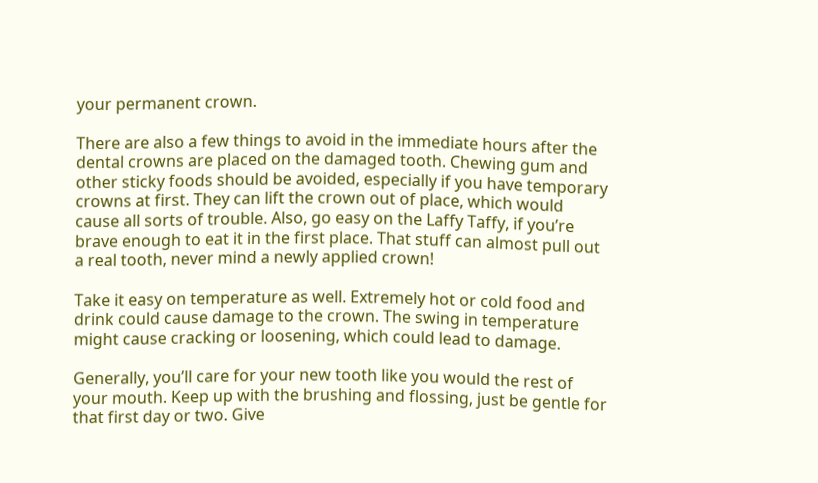your permanent crown.

There are also a few things to avoid in the immediate hours after the dental crowns are placed on the damaged tooth. Chewing gum and other sticky foods should be avoided, especially if you have temporary crowns at first. They can lift the crown out of place, which would cause all sorts of trouble. Also, go easy on the Laffy Taffy, if you’re brave enough to eat it in the first place. That stuff can almost pull out a real tooth, never mind a newly applied crown!

Take it easy on temperature as well. Extremely hot or cold food and drink could cause damage to the crown. The swing in temperature might cause cracking or loosening, which could lead to damage.

Generally, you’ll care for your new tooth like you would the rest of your mouth. Keep up with the brushing and flossing, just be gentle for that first day or two. Give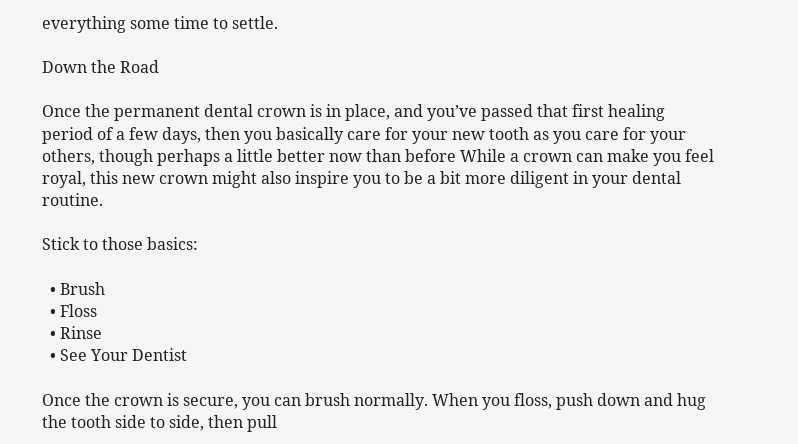everything some time to settle.

Down the Road

Once the permanent dental crown is in place, and you’ve passed that first healing period of a few days, then you basically care for your new tooth as you care for your others, though perhaps a little better now than before While a crown can make you feel royal, this new crown might also inspire you to be a bit more diligent in your dental routine.

Stick to those basics:

  • Brush
  • Floss
  • Rinse
  • See Your Dentist

Once the crown is secure, you can brush normally. When you floss, push down and hug the tooth side to side, then pull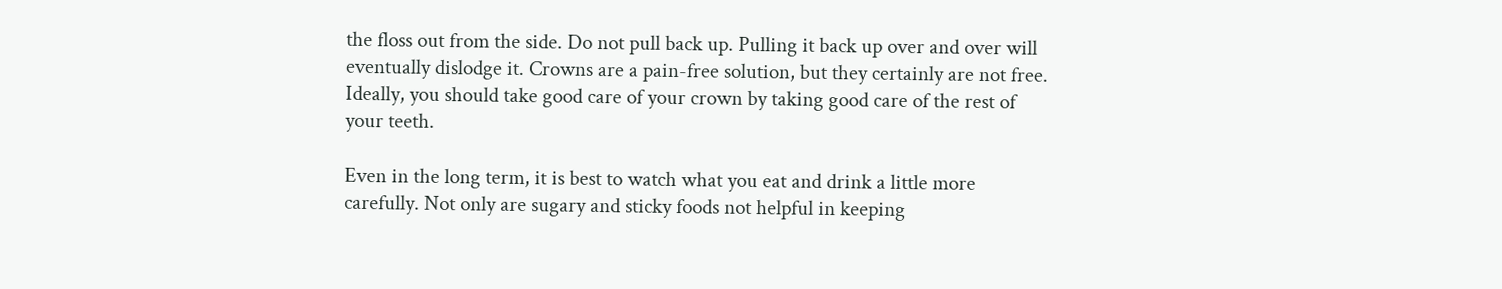the floss out from the side. Do not pull back up. Pulling it back up over and over will eventually dislodge it. Crowns are a pain-free solution, but they certainly are not free. Ideally, you should take good care of your crown by taking good care of the rest of your teeth.

Even in the long term, it is best to watch what you eat and drink a little more carefully. Not only are sugary and sticky foods not helpful in keeping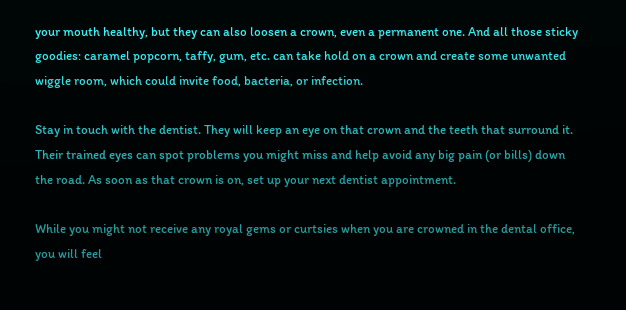your mouth healthy, but they can also loosen a crown, even a permanent one. And all those sticky goodies: caramel popcorn, taffy, gum, etc. can take hold on a crown and create some unwanted wiggle room, which could invite food, bacteria, or infection.

Stay in touch with the dentist. They will keep an eye on that crown and the teeth that surround it. Their trained eyes can spot problems you might miss and help avoid any big pain (or bills) down the road. As soon as that crown is on, set up your next dentist appointment.

While you might not receive any royal gems or curtsies when you are crowned in the dental office, you will feel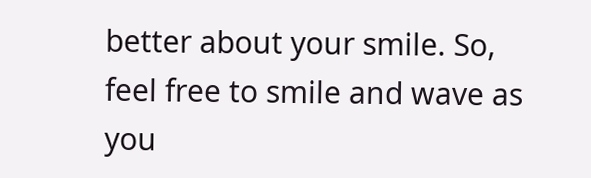better about your smile. So, feel free to smile and wave as you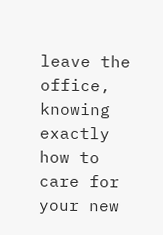leave the office, knowing exactly how to care for your new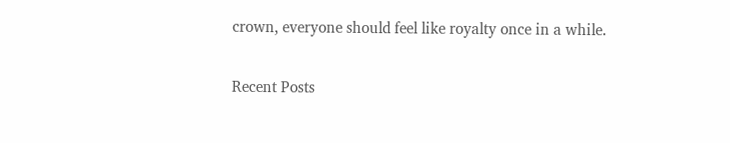crown, everyone should feel like royalty once in a while.

Recent Posts